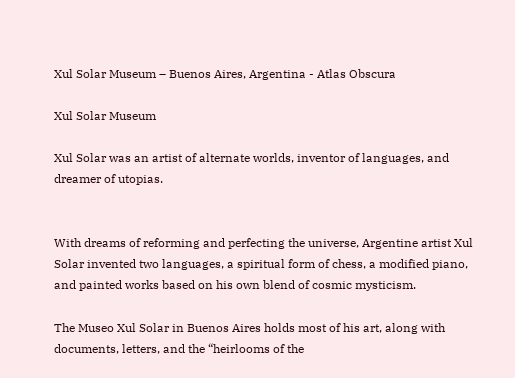Xul Solar Museum – Buenos Aires, Argentina - Atlas Obscura

Xul Solar Museum

Xul Solar was an artist of alternate worlds, inventor of languages, and dreamer of utopias.


With dreams of reforming and perfecting the universe, Argentine artist Xul Solar invented two languages, a spiritual form of chess, a modified piano, and painted works based on his own blend of cosmic mysticism.

The Museo Xul Solar in Buenos Aires holds most of his art, along with documents, letters, and the “heirlooms of the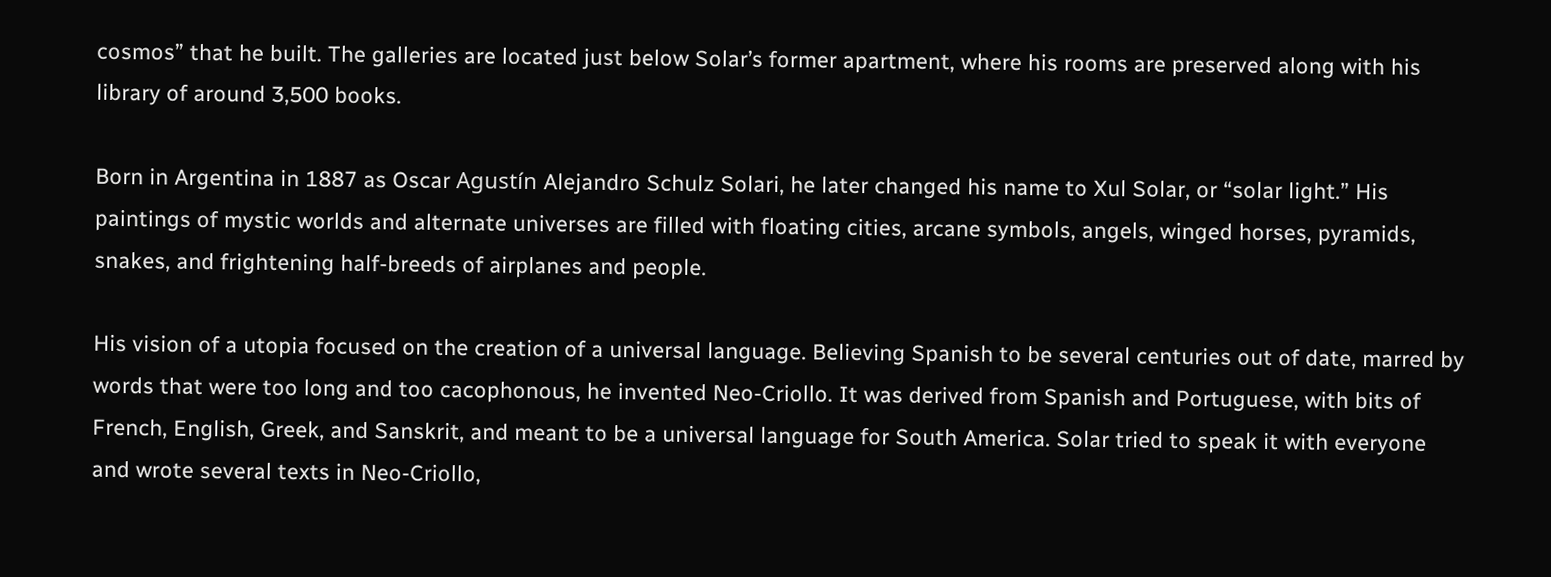cosmos” that he built. The galleries are located just below Solar’s former apartment, where his rooms are preserved along with his library of around 3,500 books.

Born in Argentina in 1887 as Oscar Agustín Alejandro Schulz Solari, he later changed his name to Xul Solar, or “solar light.” His paintings of mystic worlds and alternate universes are filled with floating cities, arcane symbols, angels, winged horses, pyramids, snakes, and frightening half-breeds of airplanes and people.

His vision of a utopia focused on the creation of a universal language. Believing Spanish to be several centuries out of date, marred by words that were too long and too cacophonous, he invented Neo-Criollo. It was derived from Spanish and Portuguese, with bits of French, English, Greek, and Sanskrit, and meant to be a universal language for South America. Solar tried to speak it with everyone and wrote several texts in Neo-Criollo,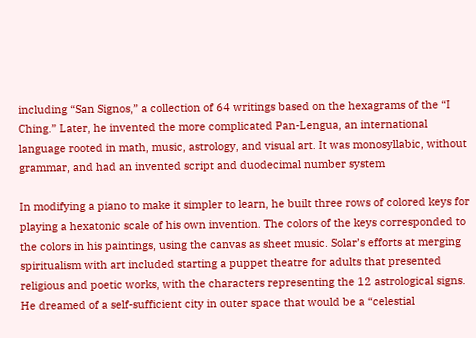including “San Signos,” a collection of 64 writings based on the hexagrams of the “I Ching.” Later, he invented the more complicated Pan-Lengua, an international language rooted in math, music, astrology, and visual art. It was monosyllabic, without grammar, and had an invented script and duodecimal number system

In modifying a piano to make it simpler to learn, he built three rows of colored keys for playing a hexatonic scale of his own invention. The colors of the keys corresponded to the colors in his paintings, using the canvas as sheet music. Solar’s efforts at merging spiritualism with art included starting a puppet theatre for adults that presented religious and poetic works, with the characters representing the 12 astrological signs. He dreamed of a self-sufficient city in outer space that would be a “celestial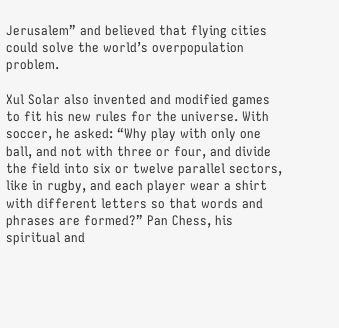Jerusalem” and believed that flying cities could solve the world’s overpopulation problem.

Xul Solar also invented and modified games to fit his new rules for the universe. With soccer, he asked: “Why play with only one ball, and not with three or four, and divide the field into six or twelve parallel sectors, like in rugby, and each player wear a shirt with different letters so that words and phrases are formed?” Pan Chess, his spiritual and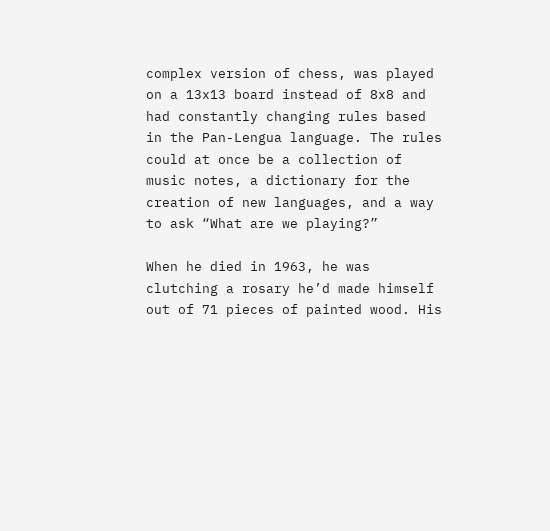complex version of chess, was played on a 13x13 board instead of 8x8 and had constantly changing rules based in the Pan-Lengua language. The rules could at once be a collection of music notes, a dictionary for the creation of new languages, and a way to ask “What are we playing?”

When he died in 1963, he was clutching a rosary he’d made himself out of 71 pieces of painted wood. His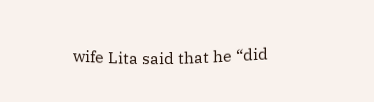wife Lita said that he “did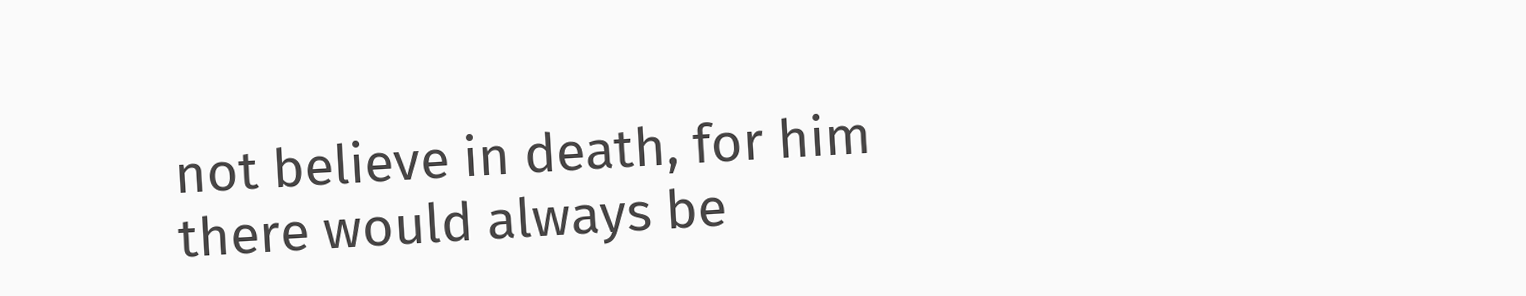not believe in death, for him there would always be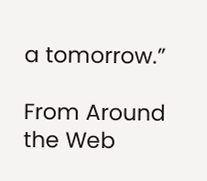a tomorrow.”

From Around the Web